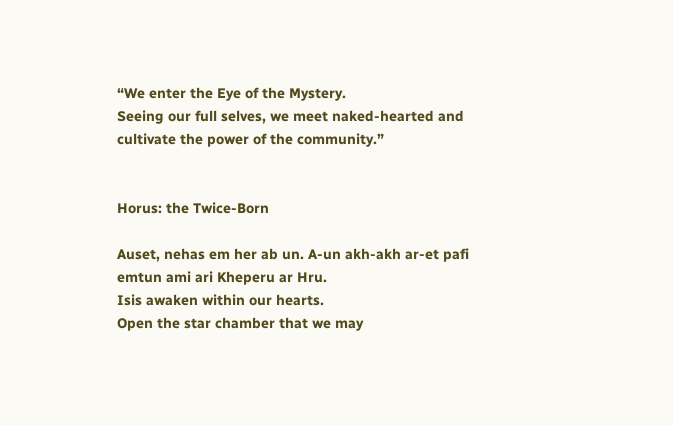“We enter the Eye of the Mystery.
Seeing our full selves, we meet naked-hearted and cultivate the power of the community.”


Horus: the Twice-Born

Auset, nehas em her ab un. A-un akh-akh ar-et pafi emtun ami ari Kheperu ar Hru.
Isis awaken within our hearts.
Open the star chamber that we may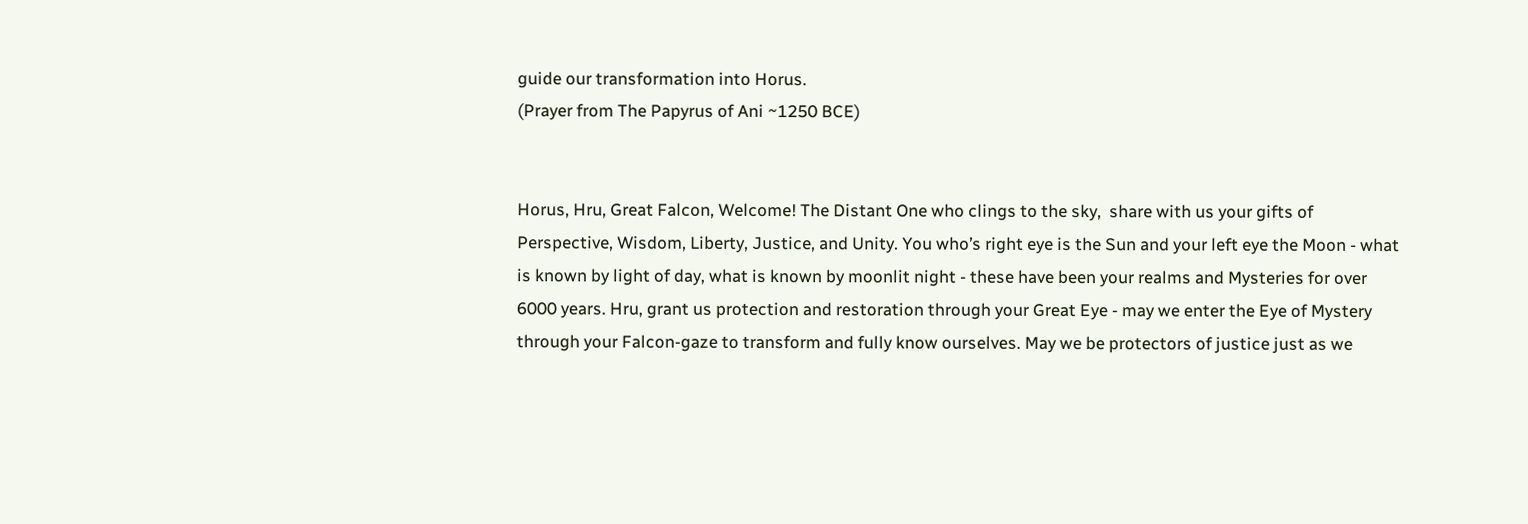guide our transformation into Horus.
(Prayer from The Papyrus of Ani ~1250 BCE)


Horus, Hru, Great Falcon, Welcome! The Distant One who clings to the sky,  share with us your gifts of Perspective, Wisdom, Liberty, Justice, and Unity. You who’s right eye is the Sun and your left eye the Moon - what is known by light of day, what is known by moonlit night - these have been your realms and Mysteries for over 6000 years. Hru, grant us protection and restoration through your Great Eye - may we enter the Eye of Mystery through your Falcon-gaze to transform and fully know ourselves. May we be protectors of justice just as we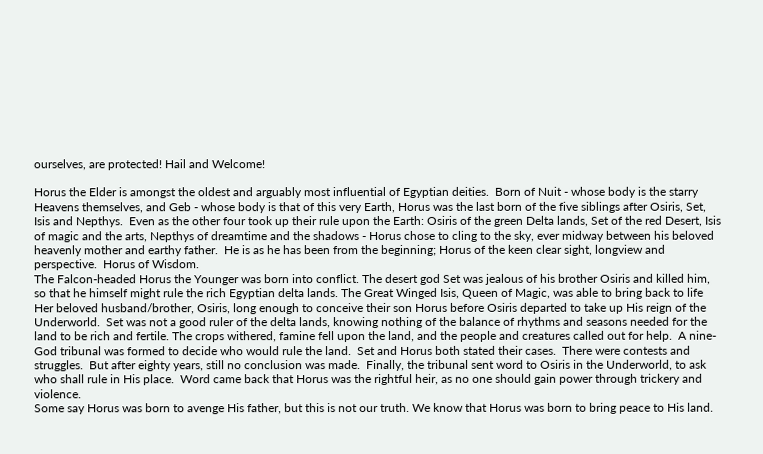ourselves, are protected! Hail and Welcome!

Horus the Elder is amongst the oldest and arguably most influential of Egyptian deities.  Born of Nuit - whose body is the starry Heavens themselves, and Geb - whose body is that of this very Earth, Horus was the last born of the five siblings after Osiris, Set, Isis and Nepthys.  Even as the other four took up their rule upon the Earth: Osiris of the green Delta lands, Set of the red Desert, Isis of magic and the arts, Nepthys of dreamtime and the shadows - Horus chose to cling to the sky, ever midway between his beloved heavenly mother and earthy father.  He is as he has been from the beginning; Horus of the keen clear sight, longview and perspective.  Horus of Wisdom.
The Falcon-headed Horus the Younger was born into conflict. The desert god Set was jealous of his brother Osiris and killed him, so that he himself might rule the rich Egyptian delta lands. The Great Winged Isis, Queen of Magic, was able to bring back to life Her beloved husband/brother, Osiris, long enough to conceive their son Horus before Osiris departed to take up His reign of the Underworld.  Set was not a good ruler of the delta lands, knowing nothing of the balance of rhythms and seasons needed for the land to be rich and fertile. The crops withered, famine fell upon the land, and the people and creatures called out for help.  A nine-God tribunal was formed to decide who would rule the land.  Set and Horus both stated their cases.  There were contests and struggles.  But after eighty years, still no conclusion was made.  Finally, the tribunal sent word to Osiris in the Underworld, to ask who shall rule in His place.  Word came back that Horus was the rightful heir, as no one should gain power through trickery and violence.
Some say Horus was born to avenge His father, but this is not our truth. We know that Horus was born to bring peace to His land.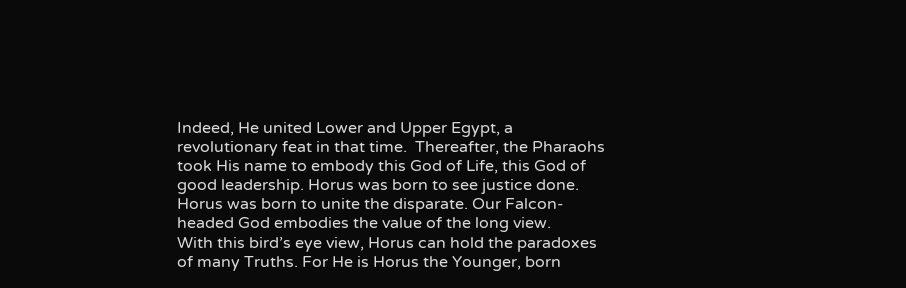Indeed, He united Lower and Upper Egypt, a revolutionary feat in that time.  Thereafter, the Pharaohs took His name to embody this God of Life, this God of good leadership. Horus was born to see justice done. Horus was born to unite the disparate. Our Falcon-headed God embodies the value of the long view.
With this bird’s eye view, Horus can hold the paradoxes of many Truths. For He is Horus the Younger, born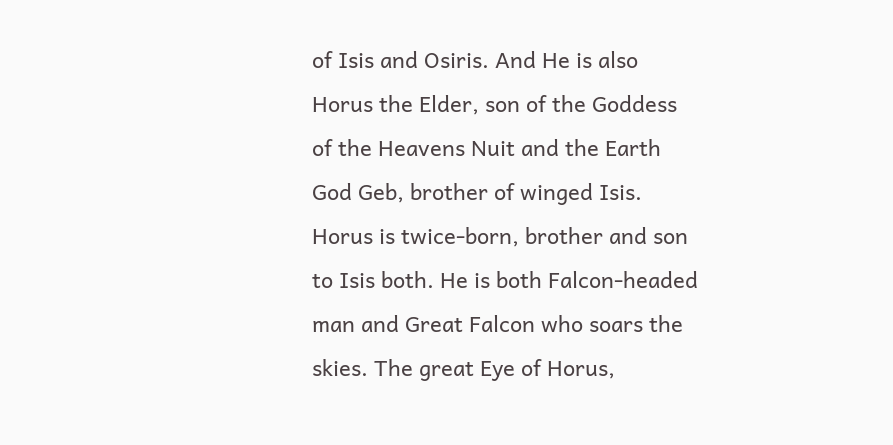of Isis and Osiris. And He is also Horus the Elder, son of the Goddess of the Heavens Nuit and the Earth God Geb, brother of winged Isis. Horus is twice-born, brother and son to Isis both. He is both Falcon-headed man and Great Falcon who soars the skies. The great Eye of Horus,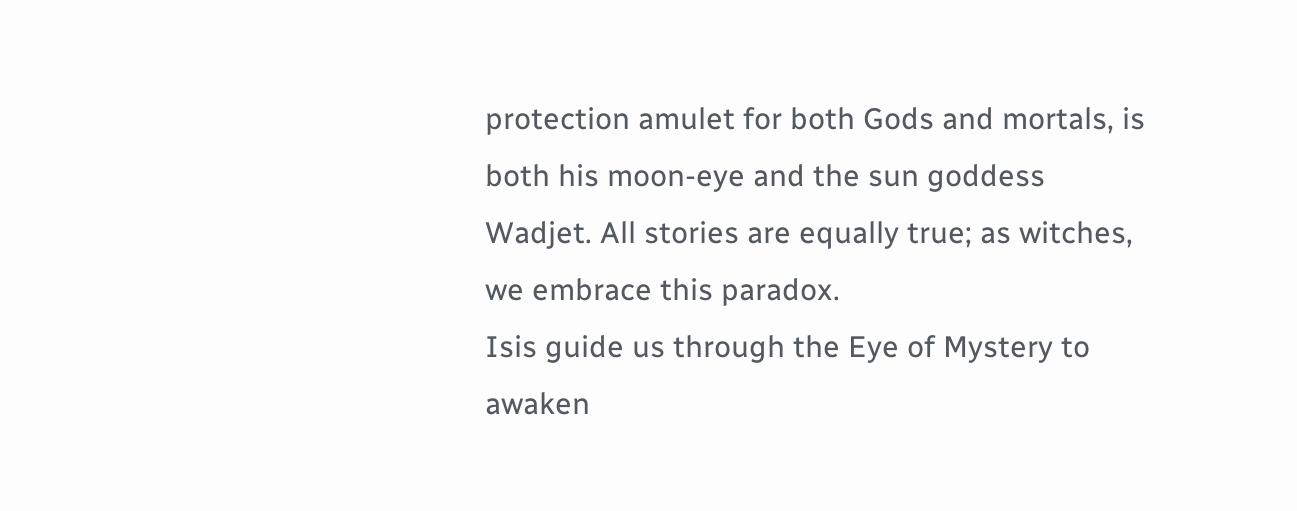protection amulet for both Gods and mortals, is both his moon-eye and the sun goddess Wadjet. All stories are equally true; as witches, we embrace this paradox.
Isis guide us through the Eye of Mystery to awaken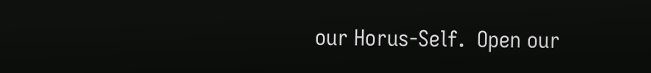our Horus-Self.  Open our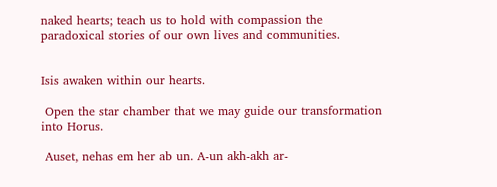naked hearts; teach us to hold with compassion the paradoxical stories of our own lives and communities.


Isis awaken within our hearts.

 Open the star chamber that we may guide our transformation into Horus.

 Auset, nehas em her ab un. A-un akh-akh ar-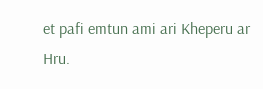et pafi emtun ami ari Kheperu ar Hru.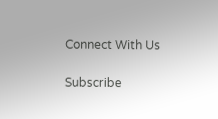Connect With Us

Subscribe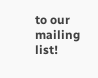to our mailing list!